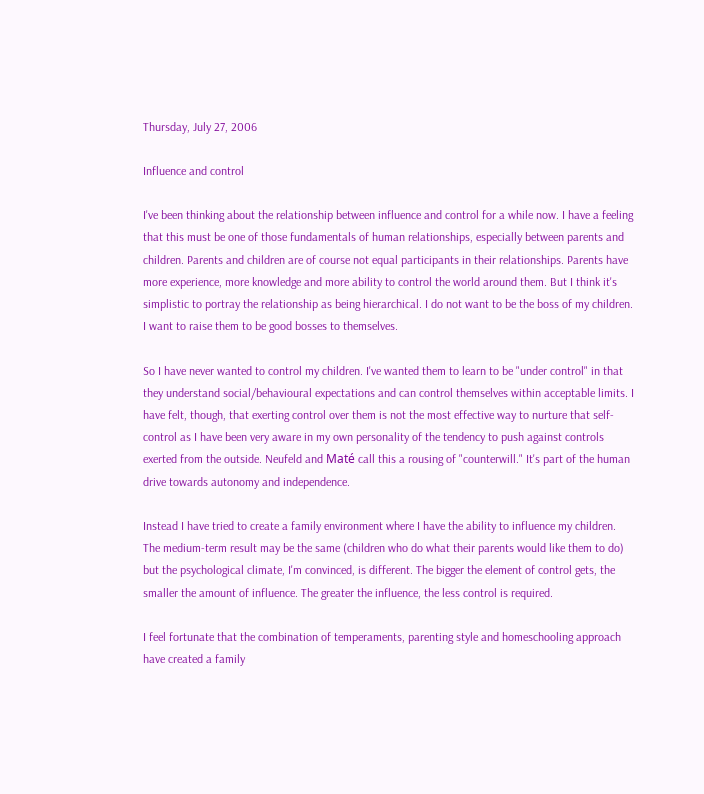Thursday, July 27, 2006

Influence and control

I've been thinking about the relationship between influence and control for a while now. I have a feeling that this must be one of those fundamentals of human relationships, especially between parents and children. Parents and children are of course not equal participants in their relationships. Parents have more experience, more knowledge and more ability to control the world around them. But I think it's simplistic to portray the relationship as being hierarchical. I do not want to be the boss of my children. I want to raise them to be good bosses to themselves.

So I have never wanted to control my children. I've wanted them to learn to be "under control" in that they understand social/behavioural expectations and can control themselves within acceptable limits. I have felt, though, that exerting control over them is not the most effective way to nurture that self-control as I have been very aware in my own personality of the tendency to push against controls exerted from the outside. Neufeld and Maté call this a rousing of "counterwill." It's part of the human drive towards autonomy and independence.

Instead I have tried to create a family environment where I have the ability to influence my children. The medium-term result may be the same (children who do what their parents would like them to do) but the psychological climate, I'm convinced, is different. The bigger the element of control gets, the smaller the amount of influence. The greater the influence, the less control is required.

I feel fortunate that the combination of temperaments, parenting style and homeschooling approach have created a family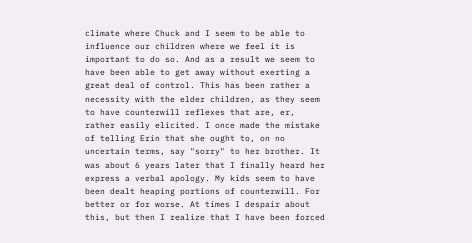climate where Chuck and I seem to be able to influence our children where we feel it is important to do so. And as a result we seem to have been able to get away without exerting a great deal of control. This has been rather a necessity with the elder children, as they seem to have counterwill reflexes that are, er, rather easily elicited. I once made the mistake of telling Erin that she ought to, on no uncertain terms, say "sorry" to her brother. It was about 6 years later that I finally heard her express a verbal apology. My kids seem to have been dealt heaping portions of counterwill. For better or for worse. At times I despair about this, but then I realize that I have been forced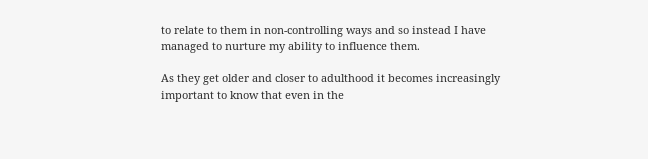to relate to them in non-controlling ways and so instead I have managed to nurture my ability to influence them.

As they get older and closer to adulthood it becomes increasingly important to know that even in the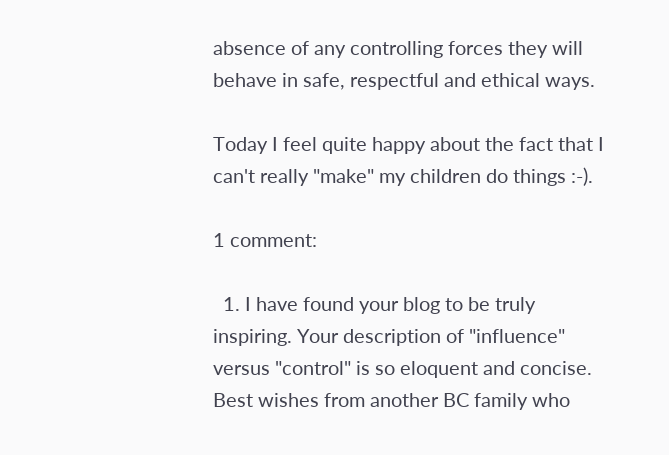absence of any controlling forces they will behave in safe, respectful and ethical ways.

Today I feel quite happy about the fact that I can't really "make" my children do things :-).

1 comment:

  1. I have found your blog to be truly inspiring. Your description of "influence" versus "control" is so eloquent and concise. Best wishes from another BC family who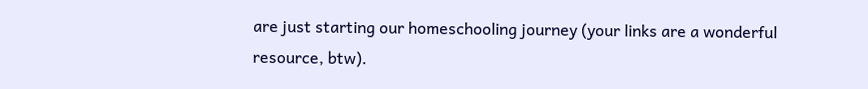are just starting our homeschooling journey (your links are a wonderful resource, btw).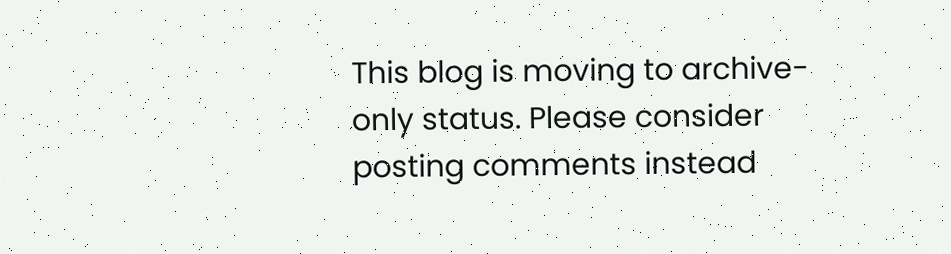This blog is moving to archive-only status. Please consider posting comments instead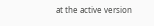at the active version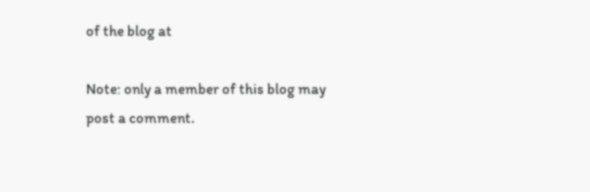of the blog at

Note: only a member of this blog may post a comment.